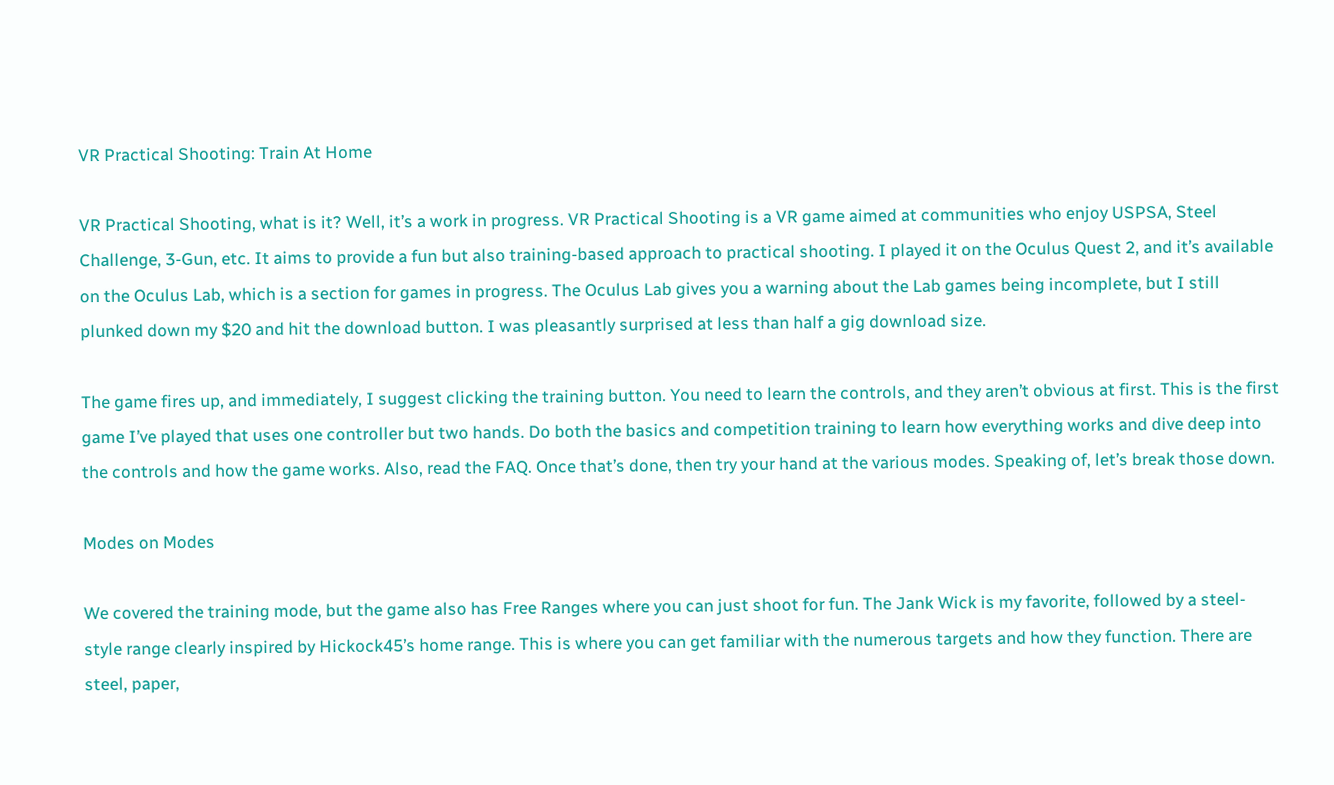VR Practical Shooting: Train At Home

VR Practical Shooting, what is it? Well, it’s a work in progress. VR Practical Shooting is a VR game aimed at communities who enjoy USPSA, Steel Challenge, 3-Gun, etc. It aims to provide a fun but also training-based approach to practical shooting. I played it on the Oculus Quest 2, and it’s available on the Oculus Lab, which is a section for games in progress. The Oculus Lab gives you a warning about the Lab games being incomplete, but I still plunked down my $20 and hit the download button. I was pleasantly surprised at less than half a gig download size.

The game fires up, and immediately, I suggest clicking the training button. You need to learn the controls, and they aren’t obvious at first. This is the first game I’ve played that uses one controller but two hands. Do both the basics and competition training to learn how everything works and dive deep into the controls and how the game works. Also, read the FAQ. Once that’s done, then try your hand at the various modes. Speaking of, let’s break those down.

Modes on Modes

We covered the training mode, but the game also has Free Ranges where you can just shoot for fun. The Jank Wick is my favorite, followed by a steel-style range clearly inspired by Hickock45’s home range. This is where you can get familiar with the numerous targets and how they function. There are steel, paper,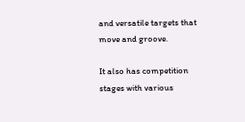and versatile targets that move and groove.

It also has competition stages with various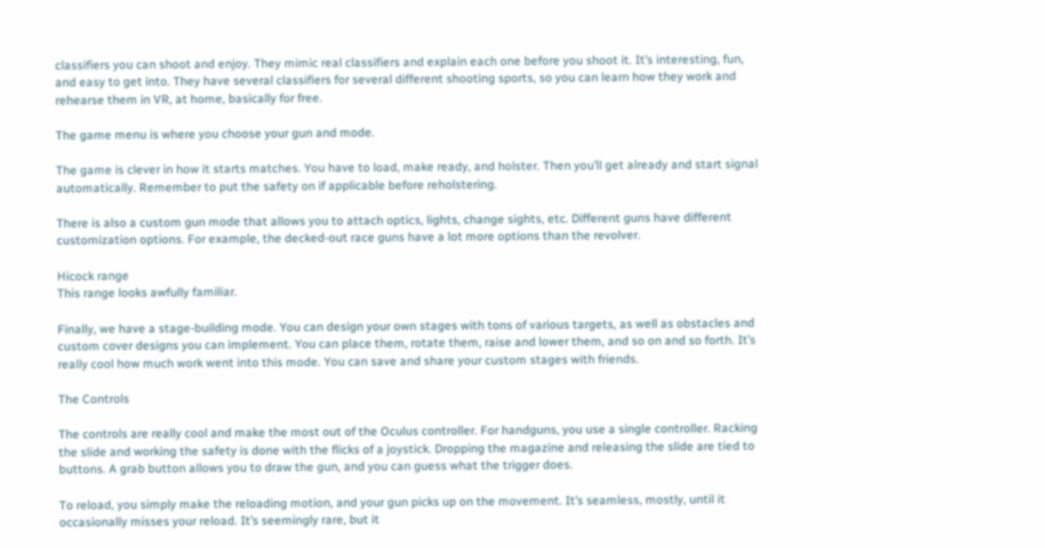classifiers you can shoot and enjoy. They mimic real classifiers and explain each one before you shoot it. It’s interesting, fun, and easy to get into. They have several classifiers for several different shooting sports, so you can learn how they work and rehearse them in VR, at home, basically for free.

The game menu is where you choose your gun and mode.

The game is clever in how it starts matches. You have to load, make ready, and holster. Then you’ll get already and start signal automatically. Remember to put the safety on if applicable before reholstering.

There is also a custom gun mode that allows you to attach optics, lights, change sights, etc. Different guns have different customization options. For example, the decked-out race guns have a lot more options than the revolver.

Hicock range
This range looks awfully familiar.

Finally, we have a stage-building mode. You can design your own stages with tons of various targets, as well as obstacles and custom cover designs you can implement. You can place them, rotate them, raise and lower them, and so on and so forth. It’s really cool how much work went into this mode. You can save and share your custom stages with friends.

The Controls

The controls are really cool and make the most out of the Oculus controller. For handguns, you use a single controller. Racking the slide and working the safety is done with the flicks of a joystick. Dropping the magazine and releasing the slide are tied to buttons. A grab button allows you to draw the gun, and you can guess what the trigger does.

To reload, you simply make the reloading motion, and your gun picks up on the movement. It’s seamless, mostly, until it occasionally misses your reload. It’s seemingly rare, but it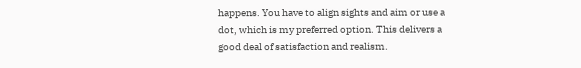happens. You have to align sights and aim or use a dot, which is my preferred option. This delivers a good deal of satisfaction and realism.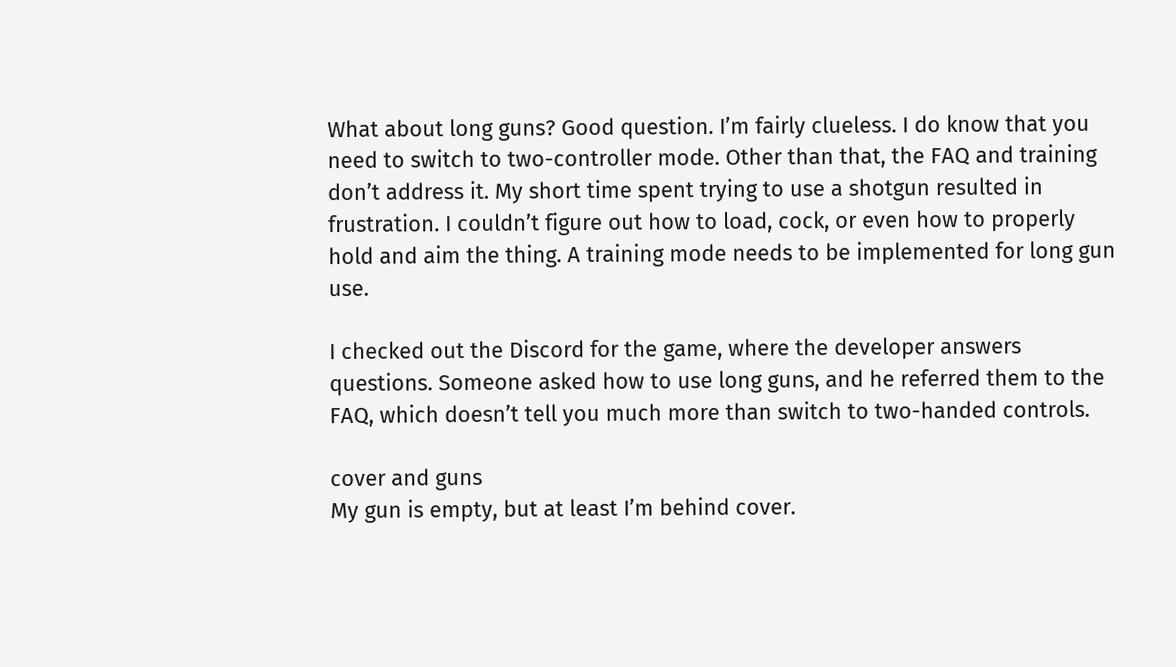What about long guns? Good question. I’m fairly clueless. I do know that you need to switch to two-controller mode. Other than that, the FAQ and training don’t address it. My short time spent trying to use a shotgun resulted in frustration. I couldn’t figure out how to load, cock, or even how to properly hold and aim the thing. A training mode needs to be implemented for long gun use.

I checked out the Discord for the game, where the developer answers questions. Someone asked how to use long guns, and he referred them to the FAQ, which doesn’t tell you much more than switch to two-handed controls.

cover and guns
My gun is empty, but at least I’m behind cover.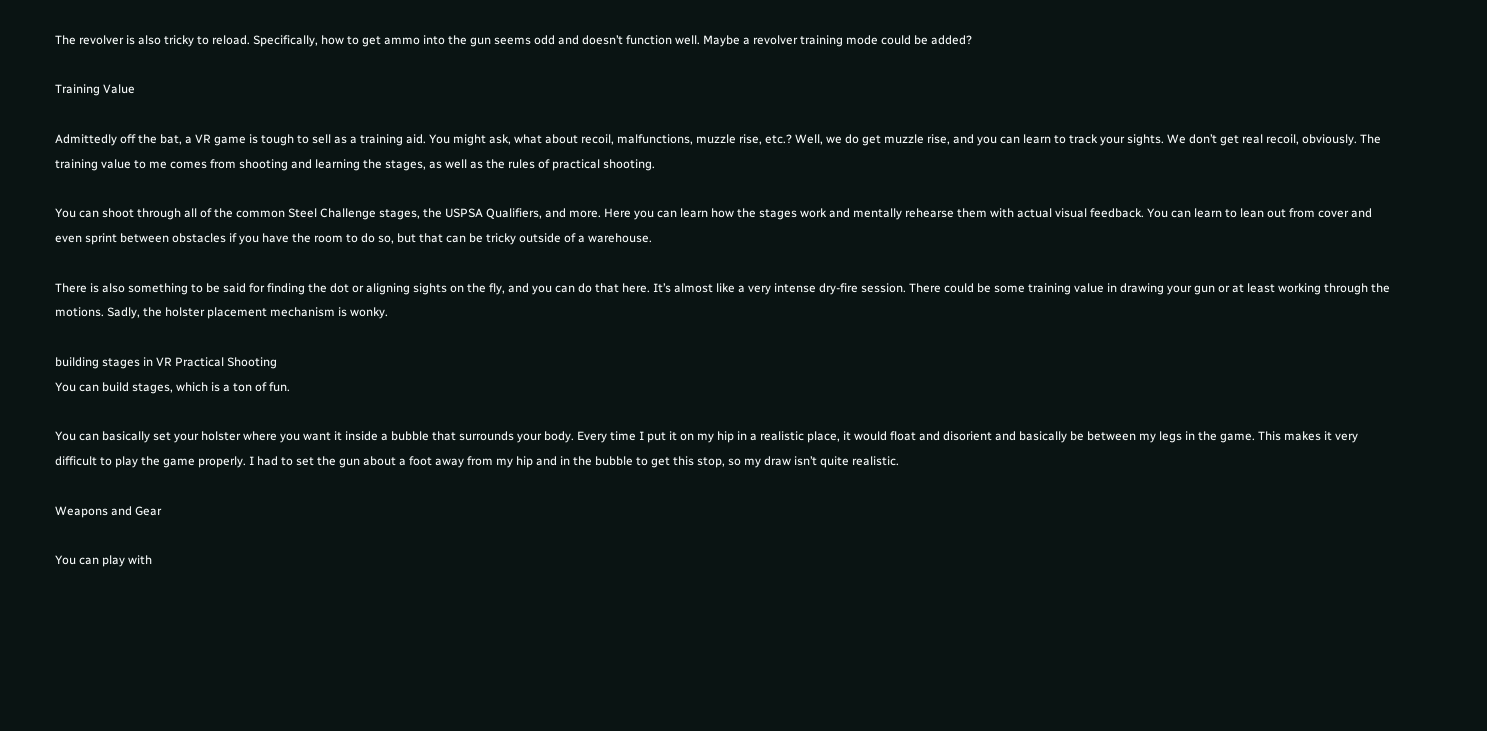The revolver is also tricky to reload. Specifically, how to get ammo into the gun seems odd and doesn’t function well. Maybe a revolver training mode could be added?

Training Value

Admittedly off the bat, a VR game is tough to sell as a training aid. You might ask, what about recoil, malfunctions, muzzle rise, etc.? Well, we do get muzzle rise, and you can learn to track your sights. We don’t get real recoil, obviously. The training value to me comes from shooting and learning the stages, as well as the rules of practical shooting.

You can shoot through all of the common Steel Challenge stages, the USPSA Qualifiers, and more. Here you can learn how the stages work and mentally rehearse them with actual visual feedback. You can learn to lean out from cover and even sprint between obstacles if you have the room to do so, but that can be tricky outside of a warehouse.

There is also something to be said for finding the dot or aligning sights on the fly, and you can do that here. It’s almost like a very intense dry-fire session. There could be some training value in drawing your gun or at least working through the motions. Sadly, the holster placement mechanism is wonky.

building stages in VR Practical Shooting
You can build stages, which is a ton of fun.

You can basically set your holster where you want it inside a bubble that surrounds your body. Every time I put it on my hip in a realistic place, it would float and disorient and basically be between my legs in the game. This makes it very difficult to play the game properly. I had to set the gun about a foot away from my hip and in the bubble to get this stop, so my draw isn’t quite realistic.

Weapons and Gear

You can play with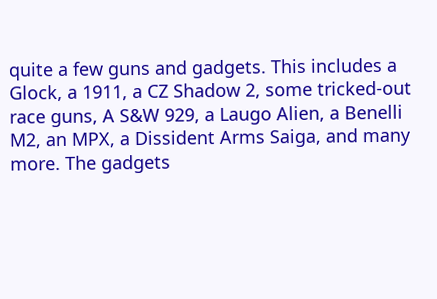quite a few guns and gadgets. This includes a Glock, a 1911, a CZ Shadow 2, some tricked-out race guns, A S&W 929, a Laugo Alien, a Benelli M2, an MPX, a Dissident Arms Saiga, and many more. The gadgets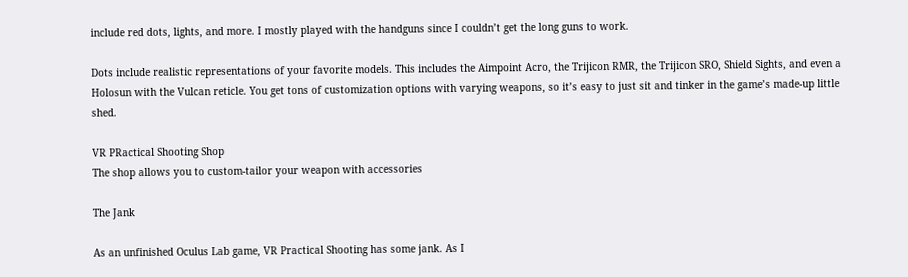include red dots, lights, and more. I mostly played with the handguns since I couldn’t get the long guns to work.

Dots include realistic representations of your favorite models. This includes the Aimpoint Acro, the Trijicon RMR, the Trijicon SRO, Shield Sights, and even a Holosun with the Vulcan reticle. You get tons of customization options with varying weapons, so it’s easy to just sit and tinker in the game’s made-up little shed.

VR PRactical Shooting Shop
The shop allows you to custom-tailor your weapon with accessories

The Jank

As an unfinished Oculus Lab game, VR Practical Shooting has some jank. As I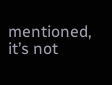mentioned, it’s not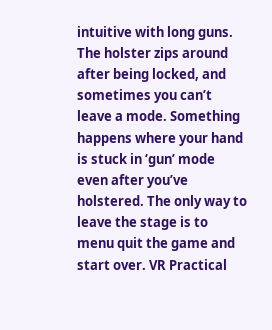intuitive with long guns. The holster zips around after being locked, and sometimes you can’t leave a mode. Something happens where your hand is stuck in ‘gun’ mode even after you’ve holstered. The only way to leave the stage is to menu quit the game and start over. VR Practical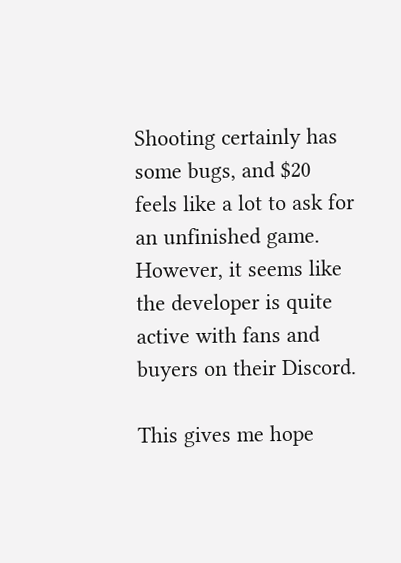Shooting certainly has some bugs, and $20 feels like a lot to ask for an unfinished game. However, it seems like the developer is quite active with fans and buyers on their Discord.

This gives me hope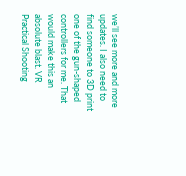we’ll see more and more updates. I also need to find someone to 3D print one of the gun-shaped controllers for me. That would make this an absolute blast. VR Practical Shooting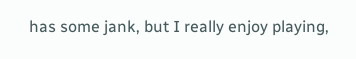has some jank, but I really enjoy playing,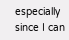especially since I can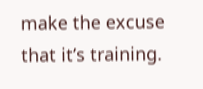make the excuse that it’s training.